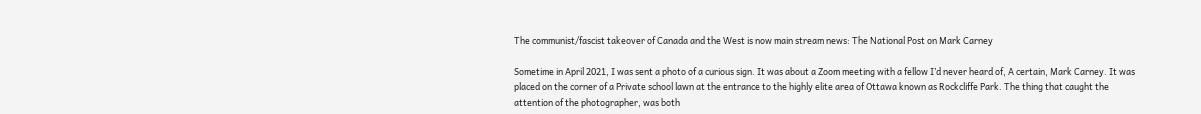The communist/fascist takeover of Canada and the West is now main stream news: The National Post on Mark Carney

Sometime in April 2021, I was sent a photo of a curious sign. It was about a Zoom meeting with a fellow I’d never heard of, A certain, Mark Carney. It was placed on the corner of a Private school lawn at the entrance to the highly elite area of Ottawa known as Rockcliffe Park. The thing that caught the attention of the photographer, was both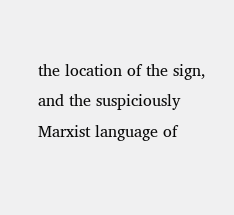the location of the sign, and the suspiciously Marxist language of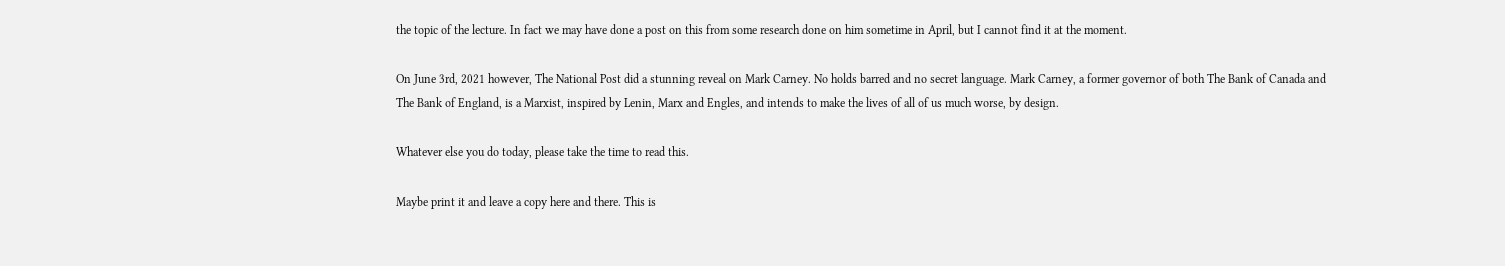the topic of the lecture. In fact we may have done a post on this from some research done on him sometime in April, but I cannot find it at the moment.

On June 3rd, 2021 however, The National Post did a stunning reveal on Mark Carney. No holds barred and no secret language. Mark Carney, a former governor of both The Bank of Canada and The Bank of England, is a Marxist, inspired by Lenin, Marx and Engles, and intends to make the lives of all of us much worse, by design.

Whatever else you do today, please take the time to read this.

Maybe print it and leave a copy here and there. This is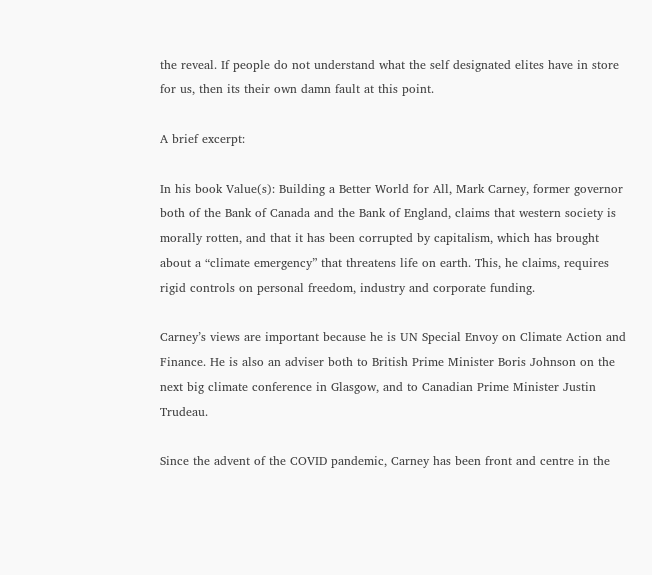the reveal. If people do not understand what the self designated elites have in store for us, then its their own damn fault at this point.

A brief excerpt:

In his book Value(s): Building a Better World for All, Mark Carney, former governor both of the Bank of Canada and the Bank of England, claims that western society is morally rotten, and that it has been corrupted by capitalism, which has brought about a “climate emergency” that threatens life on earth. This, he claims, requires rigid controls on personal freedom, industry and corporate funding.

Carney’s views are important because he is UN Special Envoy on Climate Action and Finance. He is also an adviser both to British Prime Minister Boris Johnson on the next big climate conference in Glasgow, and to Canadian Prime Minister Justin Trudeau.

Since the advent of the COVID pandemic, Carney has been front and centre in the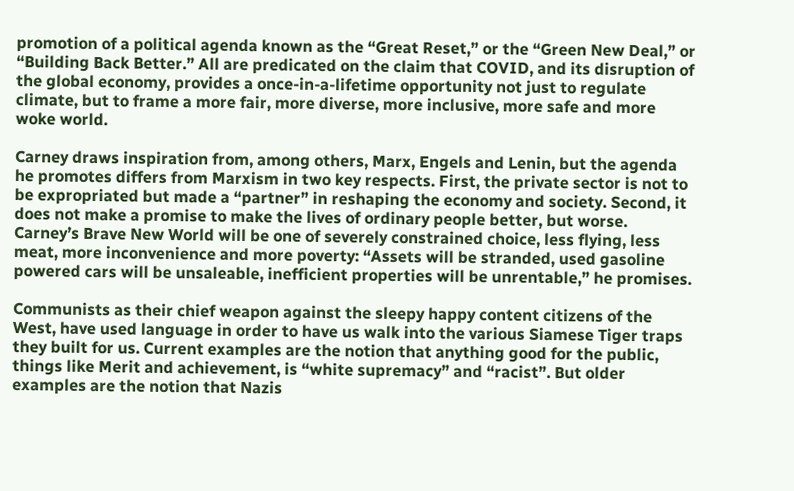promotion of a political agenda known as the “Great Reset,” or the “Green New Deal,” or “Building Back Better.” All are predicated on the claim that COVID, and its disruption of the global economy, provides a once-in-a-lifetime opportunity not just to regulate climate, but to frame a more fair, more diverse, more inclusive, more safe and more woke world.

Carney draws inspiration from, among others, Marx, Engels and Lenin, but the agenda he promotes differs from Marxism in two key respects. First, the private sector is not to be expropriated but made a “partner” in reshaping the economy and society. Second, it does not make a promise to make the lives of ordinary people better, but worse. Carney’s Brave New World will be one of severely constrained choice, less flying, less meat, more inconvenience and more poverty: “Assets will be stranded, used gasoline powered cars will be unsaleable, inefficient properties will be unrentable,” he promises.

Communists as their chief weapon against the sleepy happy content citizens of the West, have used language in order to have us walk into the various Siamese Tiger traps they built for us. Current examples are the notion that anything good for the public, things like Merit and achievement, is “white supremacy” and “racist”. But older examples are the notion that Nazis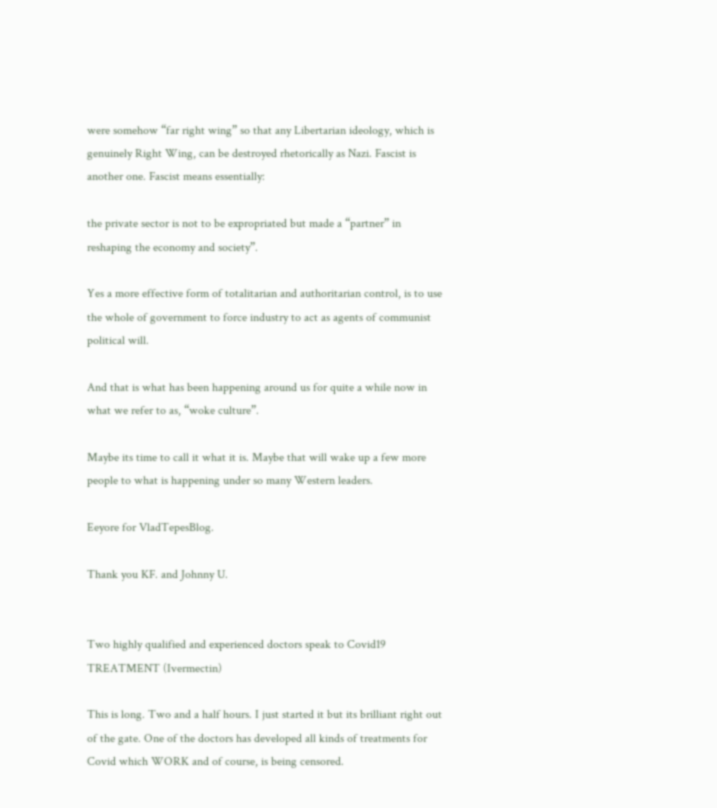were somehow “far right wing” so that any Libertarian ideology, which is genuinely Right Wing, can be destroyed rhetorically as Nazi. Fascist is another one. Fascist means essentially:

the private sector is not to be expropriated but made a “partner” in reshaping the economy and society”.

Yes a more effective form of totalitarian and authoritarian control, is to use the whole of government to force industry to act as agents of communist political will.

And that is what has been happening around us for quite a while now in what we refer to as, “woke culture”.

Maybe its time to call it what it is. Maybe that will wake up a few more people to what is happening under so many Western leaders.

Eeyore for VladTepesBlog.

Thank you KF. and Johnny U.


Two highly qualified and experienced doctors speak to Covid19 TREATMENT (Ivermectin)

This is long. Two and a half hours. I just started it but its brilliant right out of the gate. One of the doctors has developed all kinds of treatments for Covid which WORK and of course, is being censored.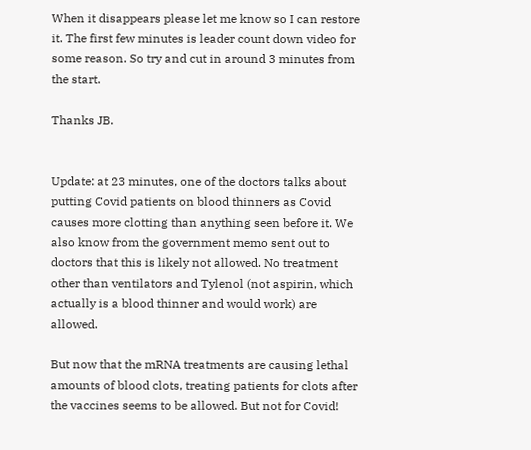When it disappears please let me know so I can restore it. The first few minutes is leader count down video for some reason. So try and cut in around 3 minutes from the start.

Thanks JB.


Update: at 23 minutes, one of the doctors talks about putting Covid patients on blood thinners as Covid causes more clotting than anything seen before it. We also know from the government memo sent out to doctors that this is likely not allowed. No treatment other than ventilators and Tylenol (not aspirin, which actually is a blood thinner and would work) are allowed.

But now that the mRNA treatments are causing lethal amounts of blood clots, treating patients for clots after the vaccines seems to be allowed. But not for Covid!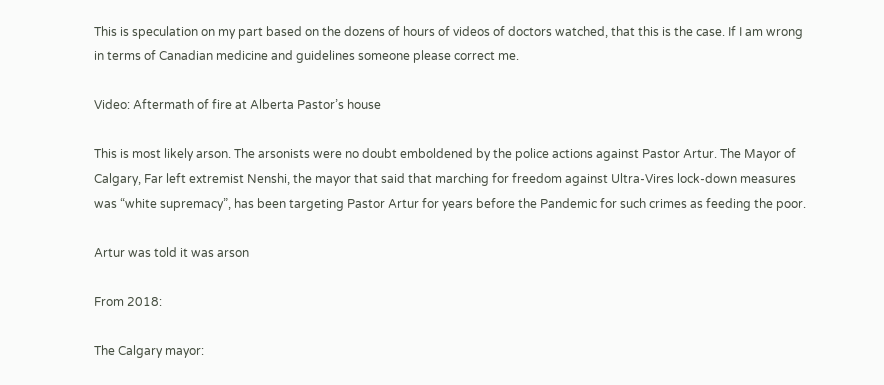This is speculation on my part based on the dozens of hours of videos of doctors watched, that this is the case. If I am wrong in terms of Canadian medicine and guidelines someone please correct me.

Video: Aftermath of fire at Alberta Pastor’s house

This is most likely arson. The arsonists were no doubt emboldened by the police actions against Pastor Artur. The Mayor of Calgary, Far left extremist Nenshi, the mayor that said that marching for freedom against Ultra-Vires lock-down measures was “white supremacy”, has been targeting Pastor Artur for years before the Pandemic for such crimes as feeding the poor.

Artur was told it was arson

From 2018:

The Calgary mayor: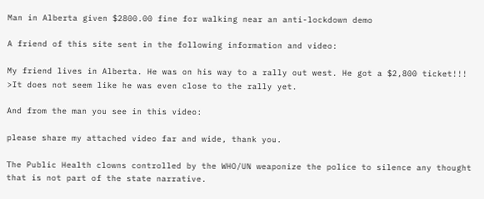Man in Alberta given $2800.00 fine for walking near an anti-lockdown demo

A friend of this site sent in the following information and video:

My friend lives in Alberta. He was on his way to a rally out west. He got a $2,800 ticket!!!
>It does not seem like he was even close to the rally yet.

And from the man you see in this video:

please share my attached video far and wide, thank you.

The Public Health clowns controlled by the WHO/UN weaponize the police to silence any thought that is not part of the state narrative.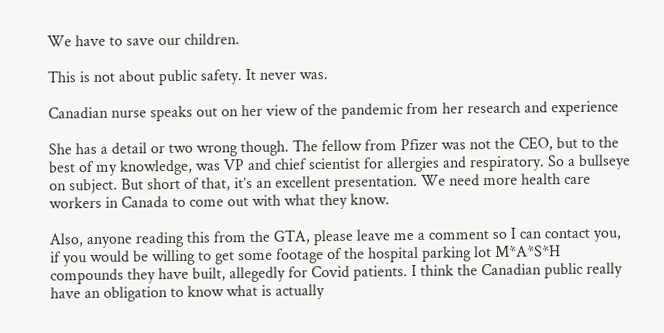We have to save our children.

This is not about public safety. It never was.

Canadian nurse speaks out on her view of the pandemic from her research and experience

She has a detail or two wrong though. The fellow from Pfizer was not the CEO, but to the best of my knowledge, was VP and chief scientist for allergies and respiratory. So a bullseye on subject. But short of that, it’s an excellent presentation. We need more health care workers in Canada to come out with what they know.

Also, anyone reading this from the GTA, please leave me a comment so I can contact you, if you would be willing to get some footage of the hospital parking lot M*A*S*H compounds they have built, allegedly for Covid patients. I think the Canadian public really have an obligation to know what is actually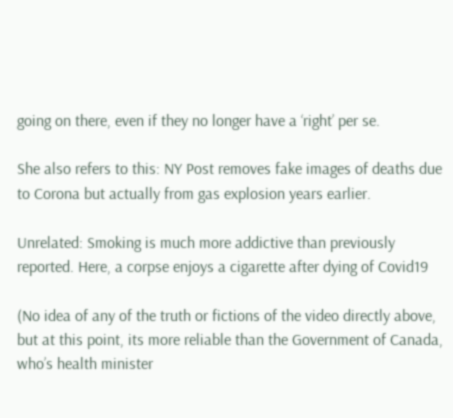going on there, even if they no longer have a ‘right’ per se.

She also refers to this: NY Post removes fake images of deaths due to Corona but actually from gas explosion years earlier.

Unrelated: Smoking is much more addictive than previously reported. Here, a corpse enjoys a cigarette after dying of Covid19

(No idea of any of the truth or fictions of the video directly above, but at this point, its more reliable than the Government of Canada, who’s health minister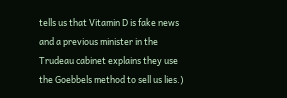tells us that Vitamin D is fake news and a previous minister in the Trudeau cabinet explains they use the Goebbels method to sell us lies.)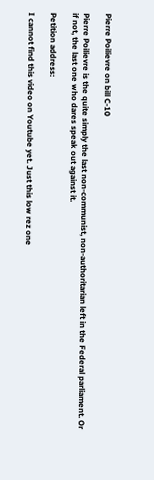Pierre Poilievre on bill C-10

Pierre Poilievre is the quite simply the last non-communist, non-authoritarian left in the Federal parliament. Or if not, the last one who dares speak out against it.

Petition address:

I cannot find this video on Youtube yet. Just this low rez one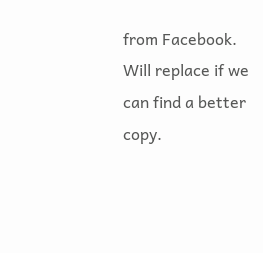from Facebook. Will replace if we can find a better copy.